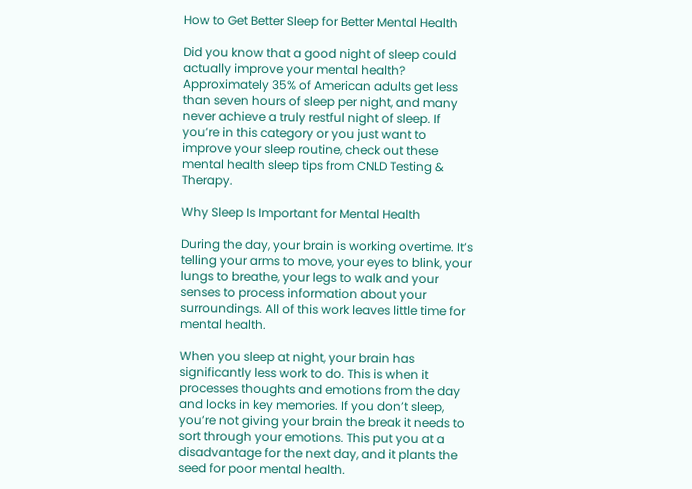How to Get Better Sleep for Better Mental Health

Did you know that a good night of sleep could actually improve your mental health? Approximately 35% of American adults get less than seven hours of sleep per night, and many never achieve a truly restful night of sleep. If you’re in this category or you just want to improve your sleep routine, check out these mental health sleep tips from CNLD Testing & Therapy.

Why Sleep Is Important for Mental Health

During the day, your brain is working overtime. It’s telling your arms to move, your eyes to blink, your lungs to breathe, your legs to walk and your senses to process information about your surroundings. All of this work leaves little time for mental health.

When you sleep at night, your brain has significantly less work to do. This is when it processes thoughts and emotions from the day and locks in key memories. If you don’t sleep, you’re not giving your brain the break it needs to sort through your emotions. This put you at a disadvantage for the next day, and it plants the seed for poor mental health.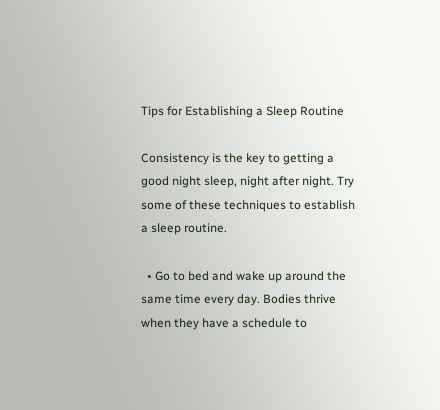Tips for Establishing a Sleep Routine

Consistency is the key to getting a good night sleep, night after night. Try some of these techniques to establish a sleep routine.

  • Go to bed and wake up around the same time every day. Bodies thrive when they have a schedule to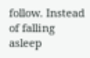follow. Instead of falling asleep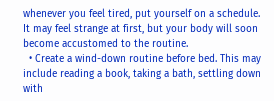whenever you feel tired, put yourself on a schedule. It may feel strange at first, but your body will soon become accustomed to the routine.
  • Create a wind-down routine before bed. This may include reading a book, taking a bath, settling down with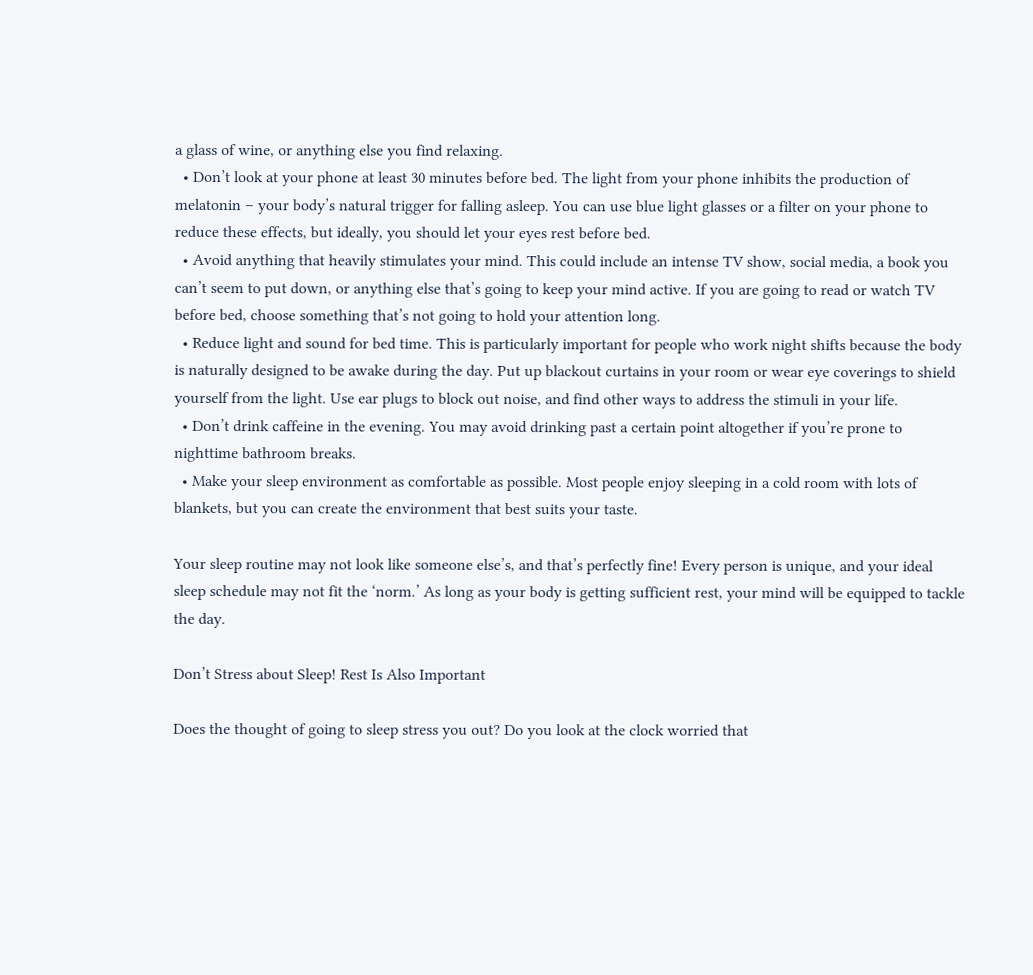a glass of wine, or anything else you find relaxing.
  • Don’t look at your phone at least 30 minutes before bed. The light from your phone inhibits the production of melatonin – your body’s natural trigger for falling asleep. You can use blue light glasses or a filter on your phone to reduce these effects, but ideally, you should let your eyes rest before bed.
  • Avoid anything that heavily stimulates your mind. This could include an intense TV show, social media, a book you can’t seem to put down, or anything else that’s going to keep your mind active. If you are going to read or watch TV before bed, choose something that’s not going to hold your attention long.
  • Reduce light and sound for bed time. This is particularly important for people who work night shifts because the body is naturally designed to be awake during the day. Put up blackout curtains in your room or wear eye coverings to shield yourself from the light. Use ear plugs to block out noise, and find other ways to address the stimuli in your life.
  • Don’t drink caffeine in the evening. You may avoid drinking past a certain point altogether if you’re prone to nighttime bathroom breaks.
  • Make your sleep environment as comfortable as possible. Most people enjoy sleeping in a cold room with lots of blankets, but you can create the environment that best suits your taste.

Your sleep routine may not look like someone else’s, and that’s perfectly fine! Every person is unique, and your ideal sleep schedule may not fit the ‘norm.’ As long as your body is getting sufficient rest, your mind will be equipped to tackle the day.

Don’t Stress about Sleep! Rest Is Also Important

Does the thought of going to sleep stress you out? Do you look at the clock worried that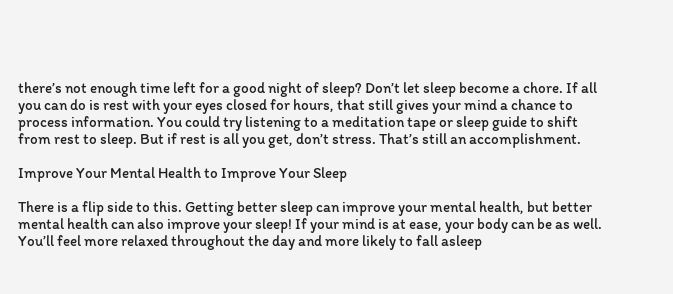there’s not enough time left for a good night of sleep? Don’t let sleep become a chore. If all you can do is rest with your eyes closed for hours, that still gives your mind a chance to process information. You could try listening to a meditation tape or sleep guide to shift from rest to sleep. But if rest is all you get, don’t stress. That’s still an accomplishment.

Improve Your Mental Health to Improve Your Sleep

There is a flip side to this. Getting better sleep can improve your mental health, but better mental health can also improve your sleep! If your mind is at ease, your body can be as well. You’ll feel more relaxed throughout the day and more likely to fall asleep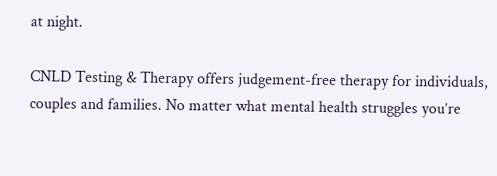at night.

CNLD Testing & Therapy offers judgement-free therapy for individuals, couples and families. No matter what mental health struggles you’re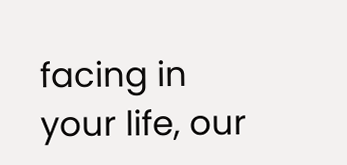facing in your life, our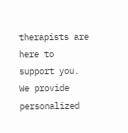therapists are here to support you. We provide personalized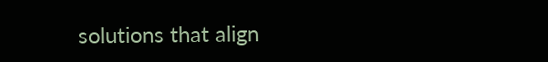solutions that align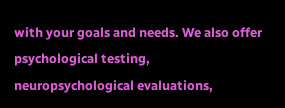with your goals and needs. We also offer psychological testing, neuropsychological evaluations,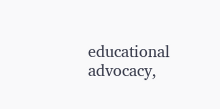educational advocacy,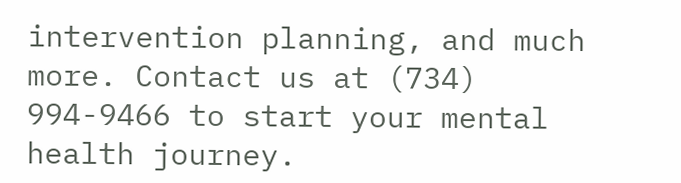intervention planning, and much more. Contact us at (734) 994-9466 to start your mental health journey.